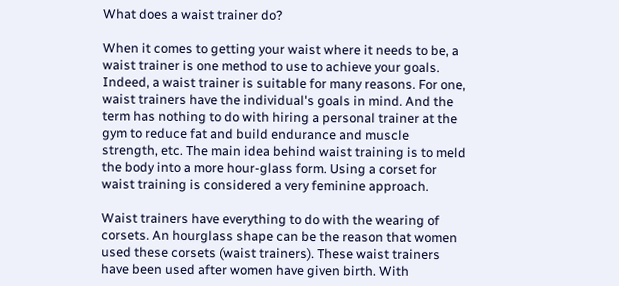What does a waist trainer do?

When it comes to getting your waist where it needs to be, a waist trainer is one method to use to achieve your goals. Indeed, a waist trainer is suitable for many reasons. For one, waist trainers have the individual's goals in mind. And the term has nothing to do with hiring a personal trainer at the gym to reduce fat and build endurance and muscle strength, etc. The main idea behind waist training is to meld the body into a more hour-glass form. Using a corset for waist training is considered a very feminine approach.

Waist trainers have everything to do with the wearing of corsets. An hourglass shape can be the reason that women used these corsets (waist trainers). These waist trainers have been used after women have given birth. With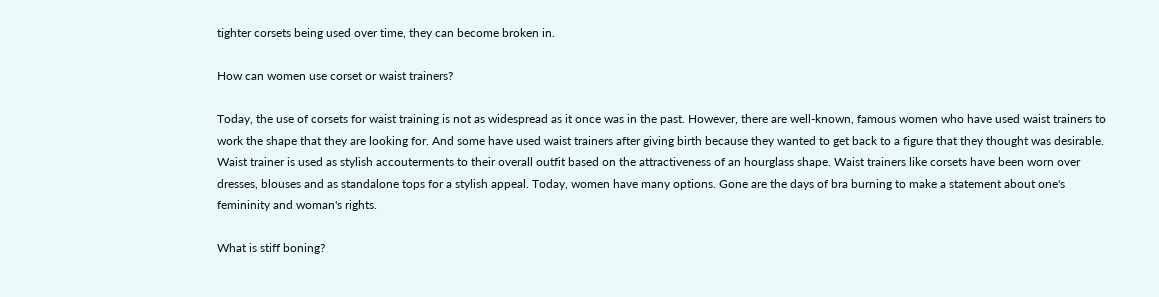tighter corsets being used over time, they can become broken in.

How can women use corset or waist trainers?

Today, the use of corsets for waist training is not as widespread as it once was in the past. However, there are well-known, famous women who have used waist trainers to work the shape that they are looking for. And some have used waist trainers after giving birth because they wanted to get back to a figure that they thought was desirable. Waist trainer is used as stylish accouterments to their overall outfit based on the attractiveness of an hourglass shape. Waist trainers like corsets have been worn over dresses, blouses and as standalone tops for a stylish appeal. Today, women have many options. Gone are the days of bra burning to make a statement about one's femininity and woman's rights.

What is stiff boning?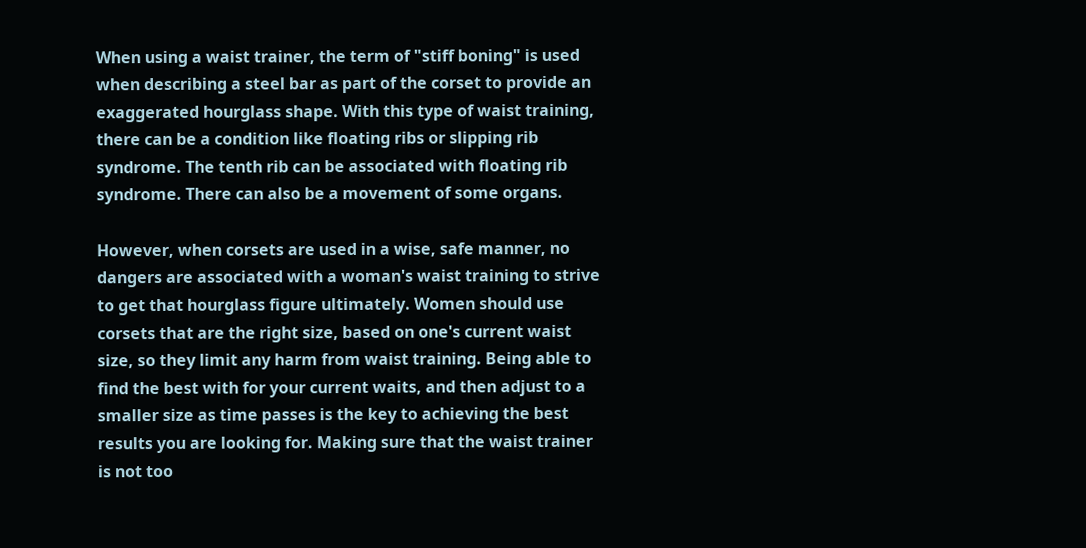When using a waist trainer, the term of "stiff boning" is used when describing a steel bar as part of the corset to provide an exaggerated hourglass shape. With this type of waist training, there can be a condition like floating ribs or slipping rib syndrome. The tenth rib can be associated with floating rib syndrome. There can also be a movement of some organs.

However, when corsets are used in a wise, safe manner, no dangers are associated with a woman's waist training to strive to get that hourglass figure ultimately. Women should use corsets that are the right size, based on one's current waist size, so they limit any harm from waist training. Being able to find the best with for your current waits, and then adjust to a smaller size as time passes is the key to achieving the best results you are looking for. Making sure that the waist trainer is not too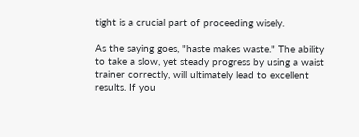tight is a crucial part of proceeding wisely.

As the saying goes, "haste makes waste." The ability to take a slow, yet steady progress by using a waist trainer correctly, will ultimately lead to excellent results. If you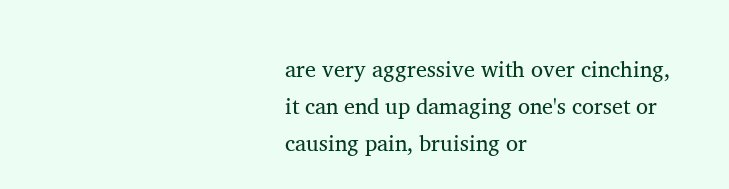are very aggressive with over cinching, it can end up damaging one's corset or causing pain, bruising or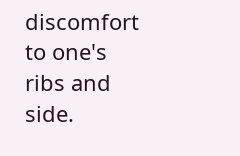discomfort to one's ribs and side.